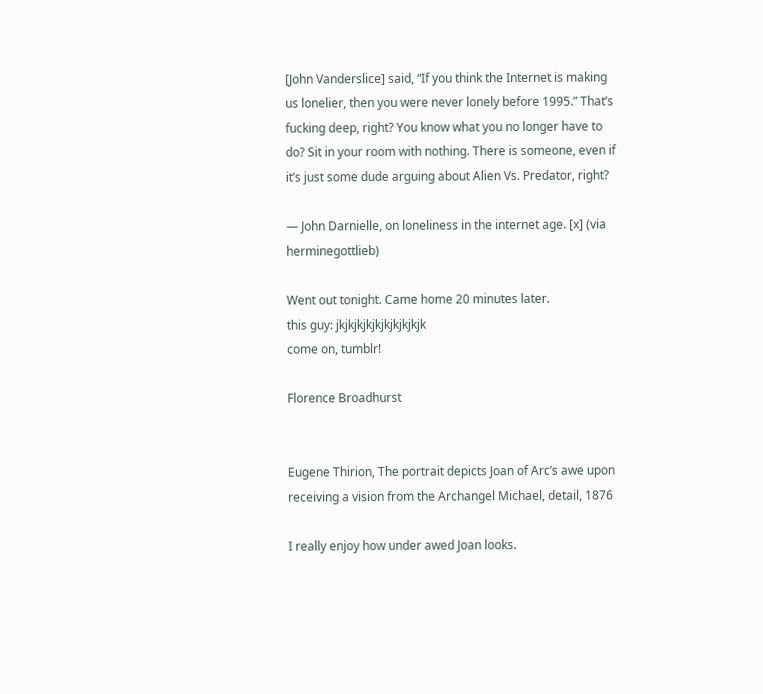[John Vanderslice] said, “If you think the Internet is making us lonelier, then you were never lonely before 1995.” That’s fucking deep, right? You know what you no longer have to do? Sit in your room with nothing. There is someone, even if it’s just some dude arguing about Alien Vs. Predator, right?

— John Darnielle, on loneliness in the internet age. [x] (via herminegottlieb)

Went out tonight. Came home 20 minutes later.
this guy: jkjkjkjkjkjkjkjkjkjk
come on, tumblr!

Florence Broadhurst


Eugene Thirion, The portrait depicts Joan of Arc’s awe upon receiving a vision from the Archangel Michael, detail, 1876

I really enjoy how under awed Joan looks.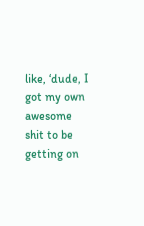like, ‘dude, I got my own awesome shit to be getting on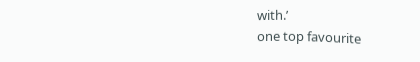with.’
one top favourite